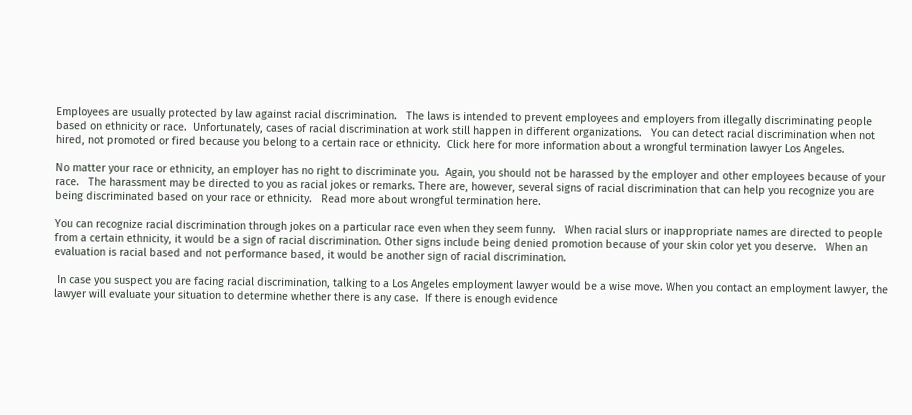Employees are usually protected by law against racial discrimination.   The laws is intended to prevent employees and employers from illegally discriminating people based on ethnicity or race.  Unfortunately, cases of racial discrimination at work still happen in different organizations.   You can detect racial discrimination when not hired, not promoted or fired because you belong to a certain race or ethnicity.  Click here for more information about a wrongful termination lawyer Los Angeles.

No matter your race or ethnicity, an employer has no right to discriminate you.  Again, you should not be harassed by the employer and other employees because of your race.   The harassment may be directed to you as racial jokes or remarks. There are, however, several signs of racial discrimination that can help you recognize you are being discriminated based on your race or ethnicity.   Read more about wrongful termination here.

You can recognize racial discrimination through jokes on a particular race even when they seem funny.   When racial slurs or inappropriate names are directed to people from a certain ethnicity, it would be a sign of racial discrimination. Other signs include being denied promotion because of your skin color yet you deserve.   When an evaluation is racial based and not performance based, it would be another sign of racial discrimination.

 In case you suspect you are facing racial discrimination, talking to a Los Angeles employment lawyer would be a wise move. When you contact an employment lawyer, the lawyer will evaluate your situation to determine whether there is any case.  If there is enough evidence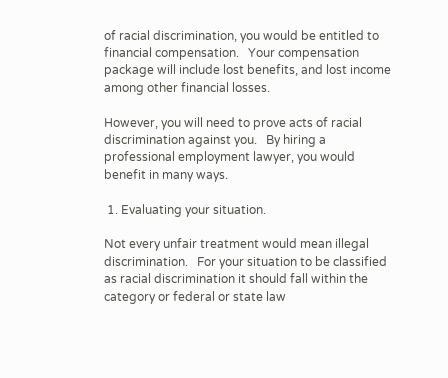of racial discrimination, you would be entitled to financial compensation.   Your compensation package will include lost benefits, and lost income among other financial losses.

However, you will need to prove acts of racial discrimination against you.   By hiring a professional employment lawyer, you would benefit in many ways.

 1. Evaluating your situation.

Not every unfair treatment would mean illegal discrimination.   For your situation to be classified as racial discrimination it should fall within the category or federal or state law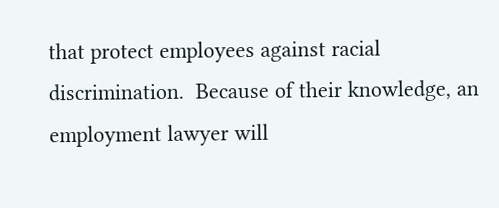that protect employees against racial discrimination.  Because of their knowledge, an employment lawyer will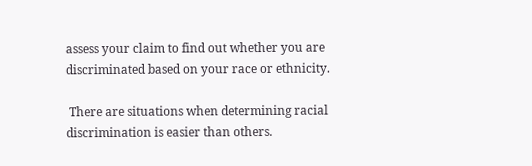assess your claim to find out whether you are discriminated based on your race or ethnicity.

 There are situations when determining racial discrimination is easier than others.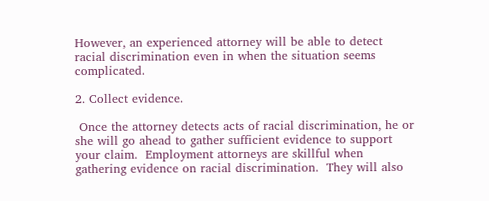However, an experienced attorney will be able to detect racial discrimination even in when the situation seems complicated.

2. Collect evidence.

 Once the attorney detects acts of racial discrimination, he or she will go ahead to gather sufficient evidence to support your claim.  Employment attorneys are skillful when gathering evidence on racial discrimination.  They will also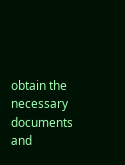obtain the necessary documents and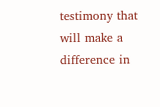testimony that will make a difference in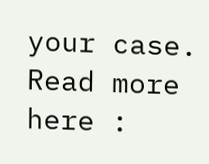your case. Read more here :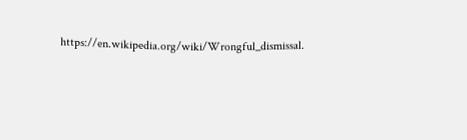https://en.wikipedia.org/wiki/Wrongful_dismissal.